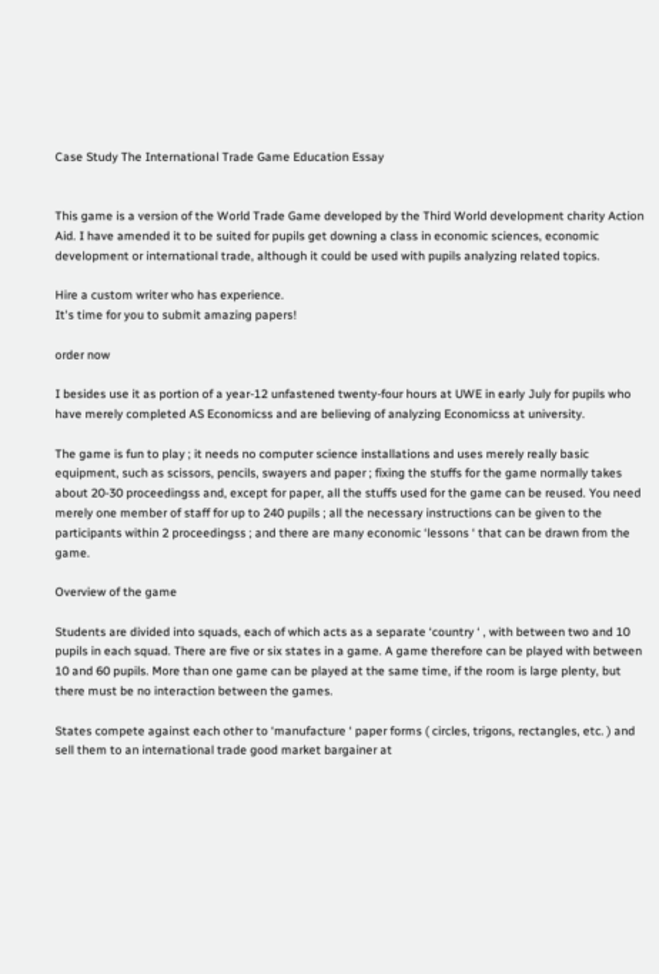Case Study The International Trade Game Education Essay


This game is a version of the World Trade Game developed by the Third World development charity Action Aid. I have amended it to be suited for pupils get downing a class in economic sciences, economic development or international trade, although it could be used with pupils analyzing related topics.

Hire a custom writer who has experience.
It's time for you to submit amazing papers!

order now

I besides use it as portion of a year-12 unfastened twenty-four hours at UWE in early July for pupils who have merely completed AS Economicss and are believing of analyzing Economicss at university.

The game is fun to play ; it needs no computer science installations and uses merely really basic equipment, such as scissors, pencils, swayers and paper ; fixing the stuffs for the game normally takes about 20-30 proceedingss and, except for paper, all the stuffs used for the game can be reused. You need merely one member of staff for up to 240 pupils ; all the necessary instructions can be given to the participants within 2 proceedingss ; and there are many economic ‘lessons ‘ that can be drawn from the game.

Overview of the game

Students are divided into squads, each of which acts as a separate ‘country ‘ , with between two and 10 pupils in each squad. There are five or six states in a game. A game therefore can be played with between 10 and 60 pupils. More than one game can be played at the same time, if the room is large plenty, but there must be no interaction between the games.

States compete against each other to ‘manufacture ‘ paper forms ( circles, trigons, rectangles, etc. ) and sell them to an international trade good market bargainer at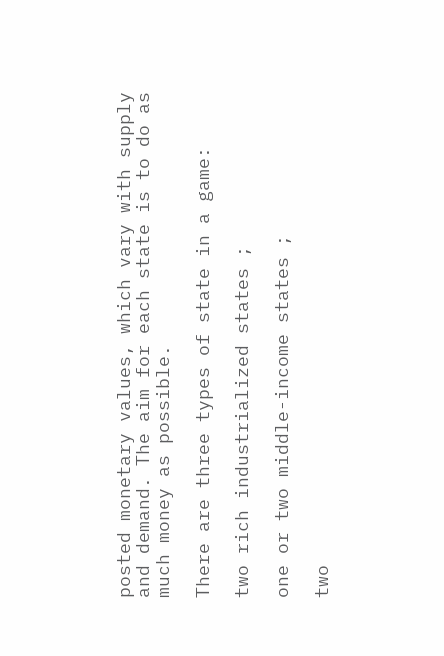posted monetary values, which vary with supply and demand. The aim for each state is to do as much money as possible.

There are three types of state in a game:

two rich industrialized states ;

one or two middle-income states ;

two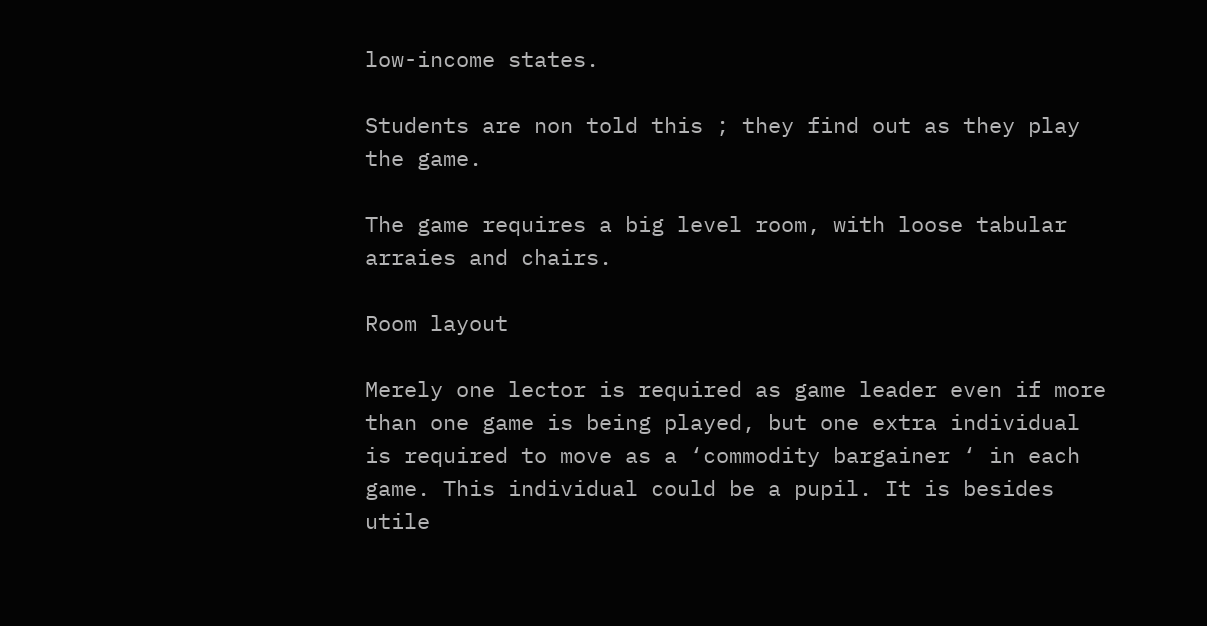low-income states.

Students are non told this ; they find out as they play the game.

The game requires a big level room, with loose tabular arraies and chairs.

Room layout

Merely one lector is required as game leader even if more than one game is being played, but one extra individual is required to move as a ‘commodity bargainer ‘ in each game. This individual could be a pupil. It is besides utile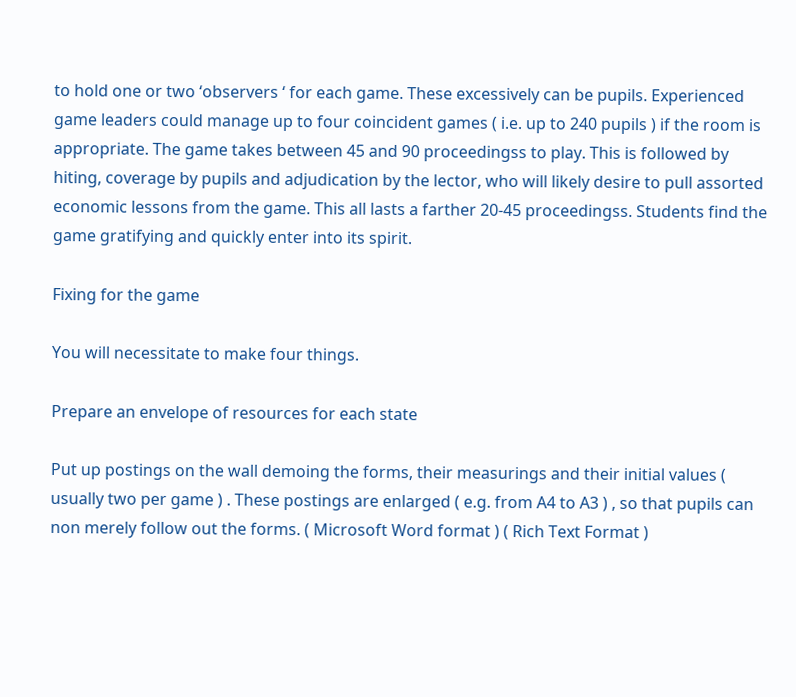to hold one or two ‘observers ‘ for each game. These excessively can be pupils. Experienced game leaders could manage up to four coincident games ( i.e. up to 240 pupils ) if the room is appropriate. The game takes between 45 and 90 proceedingss to play. This is followed by hiting, coverage by pupils and adjudication by the lector, who will likely desire to pull assorted economic lessons from the game. This all lasts a farther 20-45 proceedingss. Students find the game gratifying and quickly enter into its spirit.

Fixing for the game

You will necessitate to make four things.

Prepare an envelope of resources for each state

Put up postings on the wall demoing the forms, their measurings and their initial values ( usually two per game ) . These postings are enlarged ( e.g. from A4 to A3 ) , so that pupils can non merely follow out the forms. ( Microsoft Word format ) ( Rich Text Format )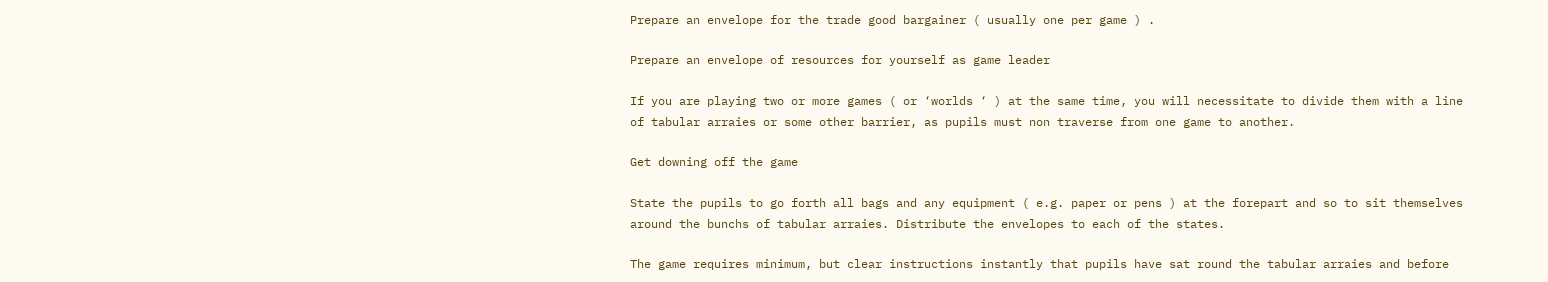Prepare an envelope for the trade good bargainer ( usually one per game ) .

Prepare an envelope of resources for yourself as game leader

If you are playing two or more games ( or ‘worlds ‘ ) at the same time, you will necessitate to divide them with a line of tabular arraies or some other barrier, as pupils must non traverse from one game to another.

Get downing off the game

State the pupils to go forth all bags and any equipment ( e.g. paper or pens ) at the forepart and so to sit themselves around the bunchs of tabular arraies. Distribute the envelopes to each of the states.

The game requires minimum, but clear instructions instantly that pupils have sat round the tabular arraies and before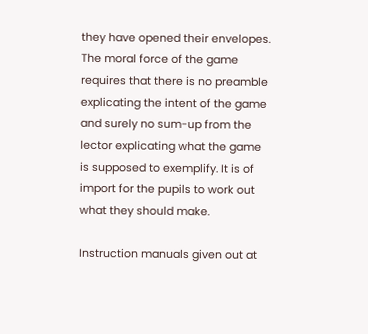they have opened their envelopes. The moral force of the game requires that there is no preamble explicating the intent of the game and surely no sum-up from the lector explicating what the game is supposed to exemplify. It is of import for the pupils to work out what they should make.

Instruction manuals given out at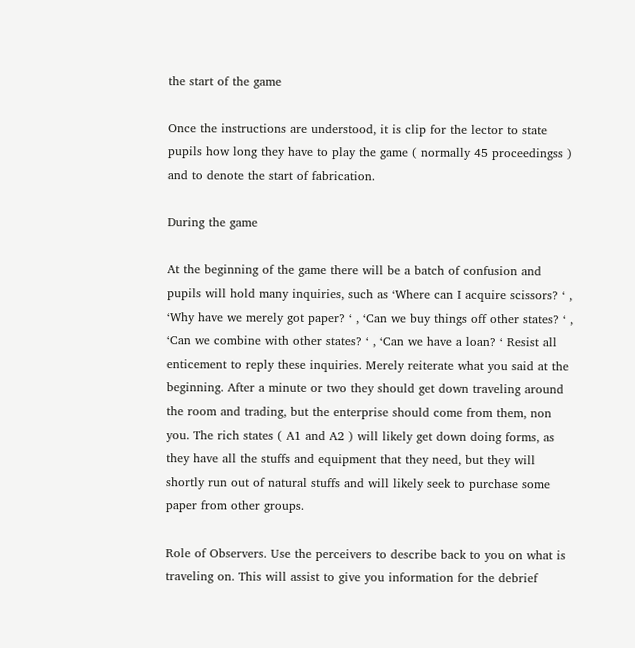the start of the game

Once the instructions are understood, it is clip for the lector to state pupils how long they have to play the game ( normally 45 proceedingss ) and to denote the start of fabrication.

During the game

At the beginning of the game there will be a batch of confusion and pupils will hold many inquiries, such as ‘Where can I acquire scissors? ‘ , ‘Why have we merely got paper? ‘ , ‘Can we buy things off other states? ‘ , ‘Can we combine with other states? ‘ , ‘Can we have a loan? ‘ Resist all enticement to reply these inquiries. Merely reiterate what you said at the beginning. After a minute or two they should get down traveling around the room and trading, but the enterprise should come from them, non you. The rich states ( A1 and A2 ) will likely get down doing forms, as they have all the stuffs and equipment that they need, but they will shortly run out of natural stuffs and will likely seek to purchase some paper from other groups.

Role of Observers. Use the perceivers to describe back to you on what is traveling on. This will assist to give you information for the debrief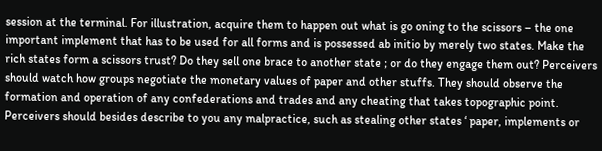session at the terminal. For illustration, acquire them to happen out what is go oning to the scissors – the one important implement that has to be used for all forms and is possessed ab initio by merely two states. Make the rich states form a scissors trust? Do they sell one brace to another state ; or do they engage them out? Perceivers should watch how groups negotiate the monetary values of paper and other stuffs. They should observe the formation and operation of any confederations and trades and any cheating that takes topographic point. Perceivers should besides describe to you any malpractice, such as stealing other states ‘ paper, implements or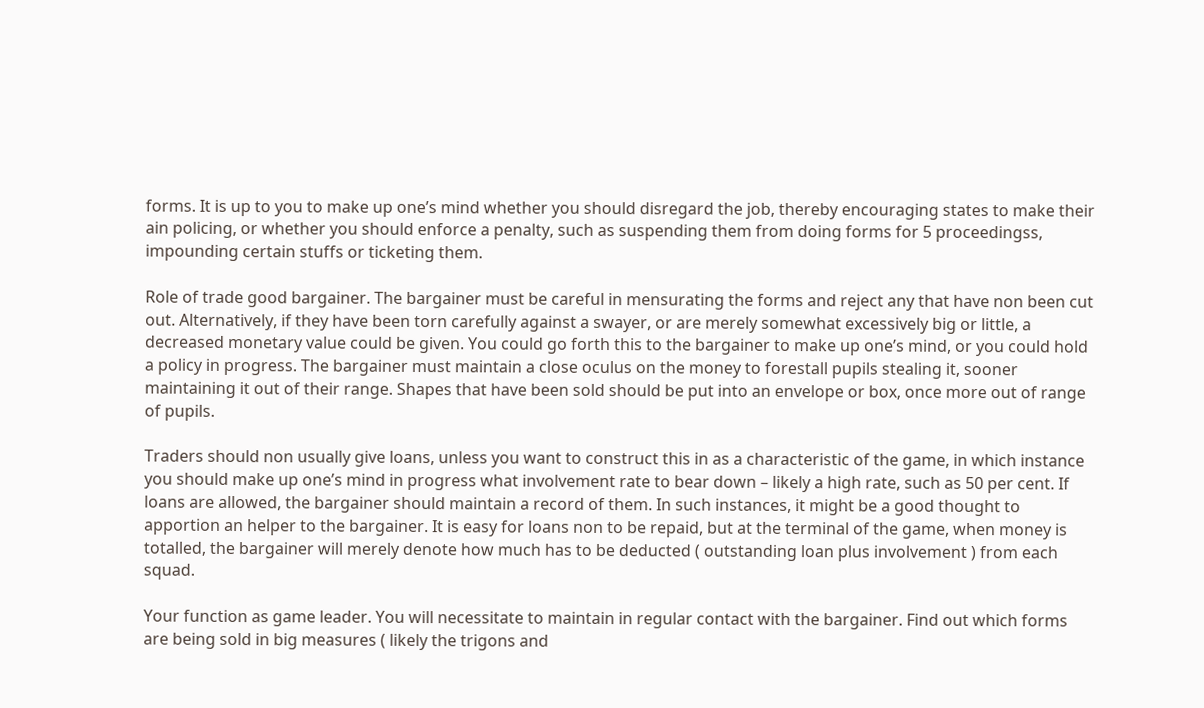forms. It is up to you to make up one’s mind whether you should disregard the job, thereby encouraging states to make their ain policing, or whether you should enforce a penalty, such as suspending them from doing forms for 5 proceedingss, impounding certain stuffs or ticketing them.

Role of trade good bargainer. The bargainer must be careful in mensurating the forms and reject any that have non been cut out. Alternatively, if they have been torn carefully against a swayer, or are merely somewhat excessively big or little, a decreased monetary value could be given. You could go forth this to the bargainer to make up one’s mind, or you could hold a policy in progress. The bargainer must maintain a close oculus on the money to forestall pupils stealing it, sooner maintaining it out of their range. Shapes that have been sold should be put into an envelope or box, once more out of range of pupils.

Traders should non usually give loans, unless you want to construct this in as a characteristic of the game, in which instance you should make up one’s mind in progress what involvement rate to bear down – likely a high rate, such as 50 per cent. If loans are allowed, the bargainer should maintain a record of them. In such instances, it might be a good thought to apportion an helper to the bargainer. It is easy for loans non to be repaid, but at the terminal of the game, when money is totalled, the bargainer will merely denote how much has to be deducted ( outstanding loan plus involvement ) from each squad.

Your function as game leader. You will necessitate to maintain in regular contact with the bargainer. Find out which forms are being sold in big measures ( likely the trigons and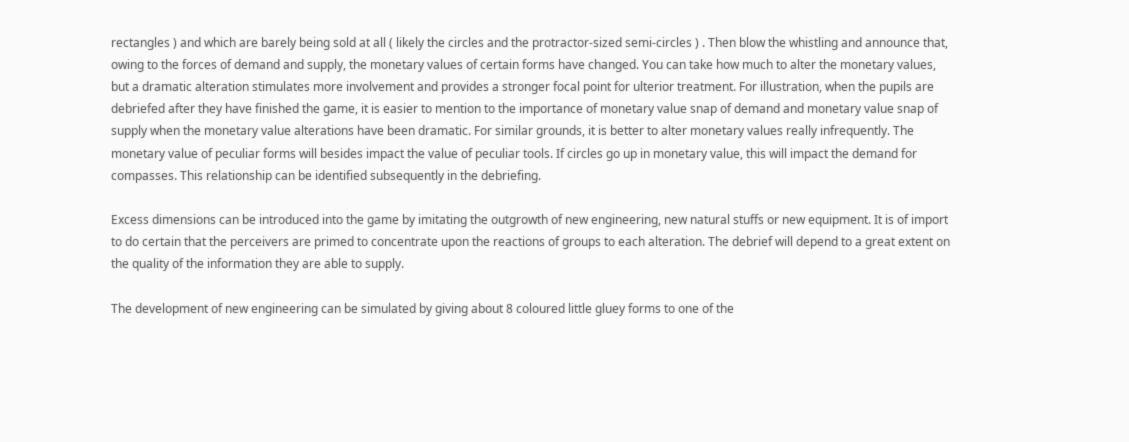rectangles ) and which are barely being sold at all ( likely the circles and the protractor-sized semi-circles ) . Then blow the whistling and announce that, owing to the forces of demand and supply, the monetary values of certain forms have changed. You can take how much to alter the monetary values, but a dramatic alteration stimulates more involvement and provides a stronger focal point for ulterior treatment. For illustration, when the pupils are debriefed after they have finished the game, it is easier to mention to the importance of monetary value snap of demand and monetary value snap of supply when the monetary value alterations have been dramatic. For similar grounds, it is better to alter monetary values really infrequently. The monetary value of peculiar forms will besides impact the value of peculiar tools. If circles go up in monetary value, this will impact the demand for compasses. This relationship can be identified subsequently in the debriefing.

Excess dimensions can be introduced into the game by imitating the outgrowth of new engineering, new natural stuffs or new equipment. It is of import to do certain that the perceivers are primed to concentrate upon the reactions of groups to each alteration. The debrief will depend to a great extent on the quality of the information they are able to supply.

The development of new engineering can be simulated by giving about 8 coloured little gluey forms to one of the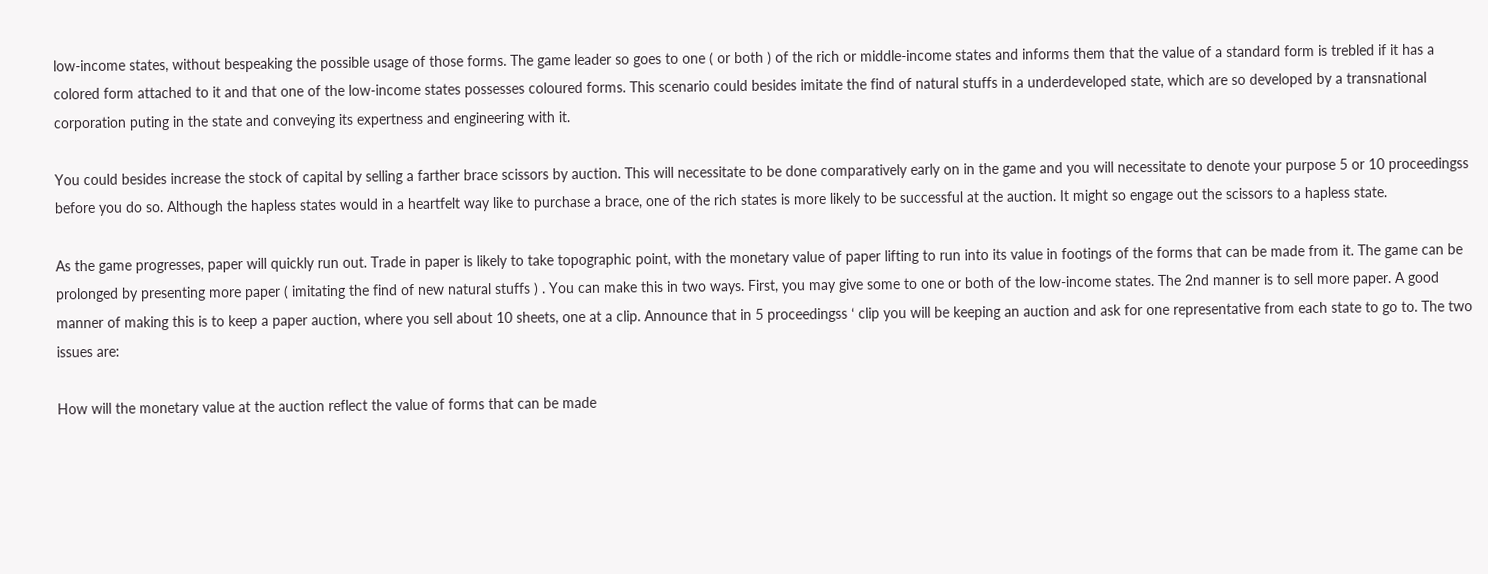low-income states, without bespeaking the possible usage of those forms. The game leader so goes to one ( or both ) of the rich or middle-income states and informs them that the value of a standard form is trebled if it has a colored form attached to it and that one of the low-income states possesses coloured forms. This scenario could besides imitate the find of natural stuffs in a underdeveloped state, which are so developed by a transnational corporation puting in the state and conveying its expertness and engineering with it.

You could besides increase the stock of capital by selling a farther brace scissors by auction. This will necessitate to be done comparatively early on in the game and you will necessitate to denote your purpose 5 or 10 proceedingss before you do so. Although the hapless states would in a heartfelt way like to purchase a brace, one of the rich states is more likely to be successful at the auction. It might so engage out the scissors to a hapless state.

As the game progresses, paper will quickly run out. Trade in paper is likely to take topographic point, with the monetary value of paper lifting to run into its value in footings of the forms that can be made from it. The game can be prolonged by presenting more paper ( imitating the find of new natural stuffs ) . You can make this in two ways. First, you may give some to one or both of the low-income states. The 2nd manner is to sell more paper. A good manner of making this is to keep a paper auction, where you sell about 10 sheets, one at a clip. Announce that in 5 proceedingss ‘ clip you will be keeping an auction and ask for one representative from each state to go to. The two issues are:

How will the monetary value at the auction reflect the value of forms that can be made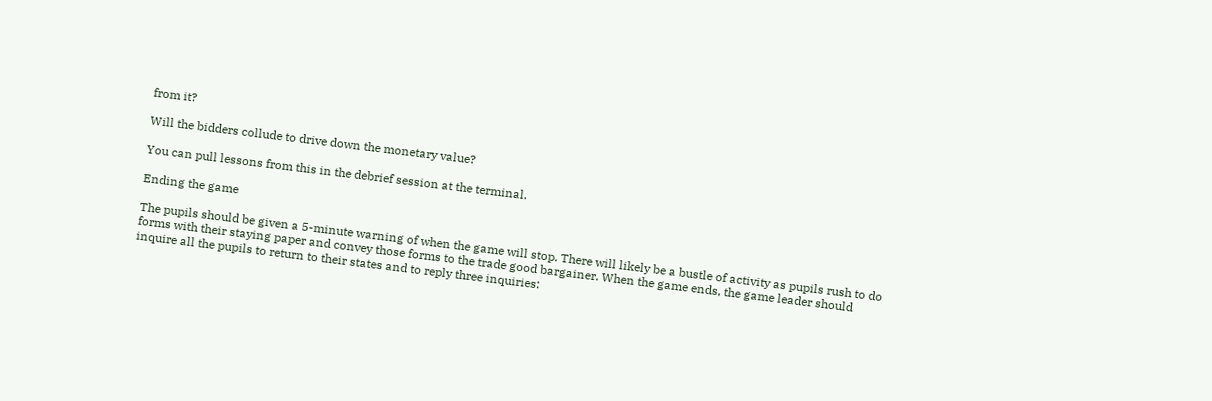from it?

Will the bidders collude to drive down the monetary value?

You can pull lessons from this in the debrief session at the terminal.

Ending the game

The pupils should be given a 5-minute warning of when the game will stop. There will likely be a bustle of activity as pupils rush to do forms with their staying paper and convey those forms to the trade good bargainer. When the game ends, the game leader should inquire all the pupils to return to their states and to reply three inquiries: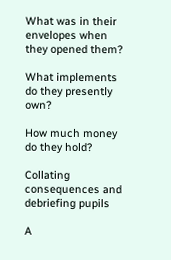What was in their envelopes when they opened them?

What implements do they presently own?

How much money do they hold?

Collating consequences and debriefing pupils

A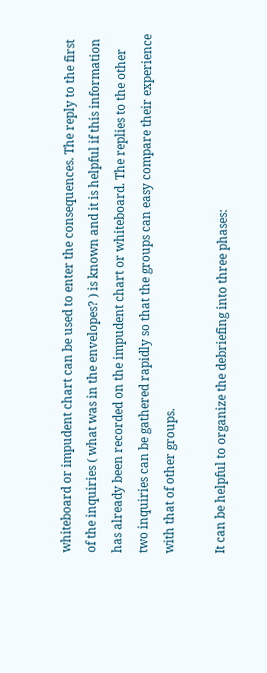whiteboard or impudent chart can be used to enter the consequences. The reply to the first of the inquiries ( what was in the envelopes? ) is known and it is helpful if this information has already been recorded on the impudent chart or whiteboard. The replies to the other two inquiries can be gathered rapidly so that the groups can easy compare their experience with that of other groups.

It can be helpful to organize the debriefing into three phases: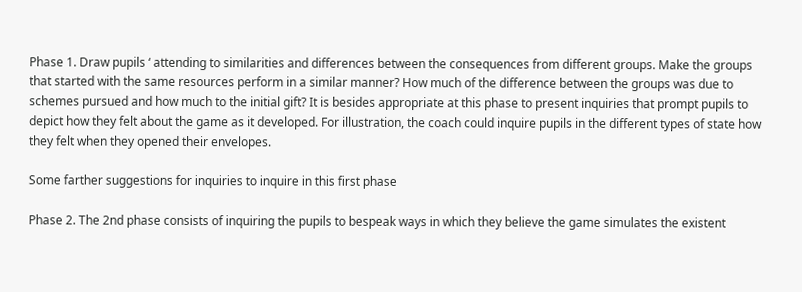Phase 1. Draw pupils ‘ attending to similarities and differences between the consequences from different groups. Make the groups that started with the same resources perform in a similar manner? How much of the difference between the groups was due to schemes pursued and how much to the initial gift? It is besides appropriate at this phase to present inquiries that prompt pupils to depict how they felt about the game as it developed. For illustration, the coach could inquire pupils in the different types of state how they felt when they opened their envelopes.

Some farther suggestions for inquiries to inquire in this first phase

Phase 2. The 2nd phase consists of inquiring the pupils to bespeak ways in which they believe the game simulates the existent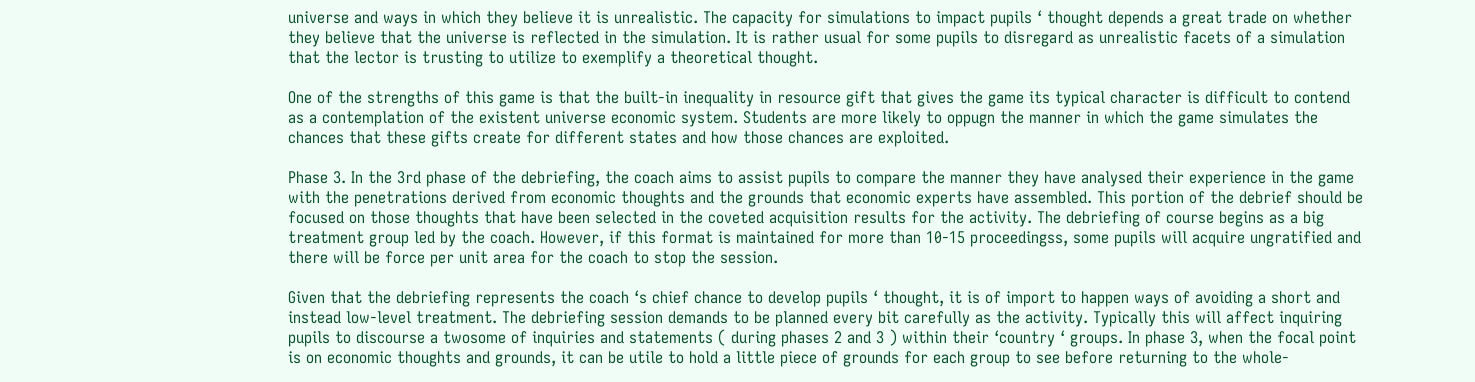universe and ways in which they believe it is unrealistic. The capacity for simulations to impact pupils ‘ thought depends a great trade on whether they believe that the universe is reflected in the simulation. It is rather usual for some pupils to disregard as unrealistic facets of a simulation that the lector is trusting to utilize to exemplify a theoretical thought.

One of the strengths of this game is that the built-in inequality in resource gift that gives the game its typical character is difficult to contend as a contemplation of the existent universe economic system. Students are more likely to oppugn the manner in which the game simulates the chances that these gifts create for different states and how those chances are exploited.

Phase 3. In the 3rd phase of the debriefing, the coach aims to assist pupils to compare the manner they have analysed their experience in the game with the penetrations derived from economic thoughts and the grounds that economic experts have assembled. This portion of the debrief should be focused on those thoughts that have been selected in the coveted acquisition results for the activity. The debriefing of course begins as a big treatment group led by the coach. However, if this format is maintained for more than 10-15 proceedingss, some pupils will acquire ungratified and there will be force per unit area for the coach to stop the session.

Given that the debriefing represents the coach ‘s chief chance to develop pupils ‘ thought, it is of import to happen ways of avoiding a short and instead low-level treatment. The debriefing session demands to be planned every bit carefully as the activity. Typically this will affect inquiring pupils to discourse a twosome of inquiries and statements ( during phases 2 and 3 ) within their ‘country ‘ groups. In phase 3, when the focal point is on economic thoughts and grounds, it can be utile to hold a little piece of grounds for each group to see before returning to the whole-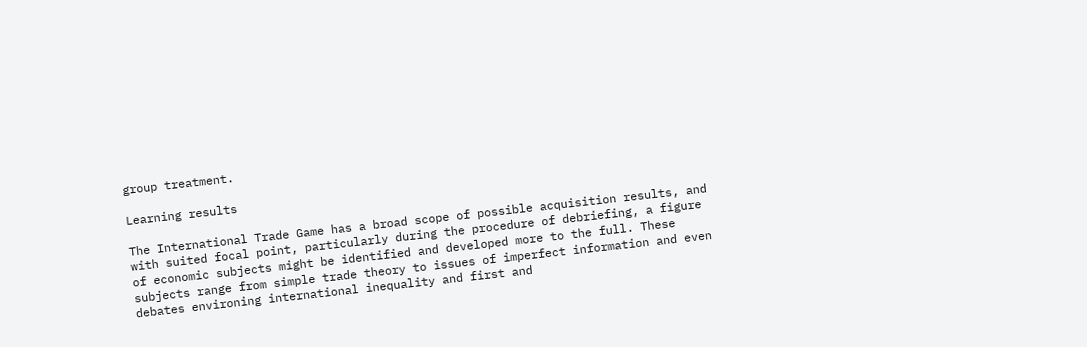group treatment.

Learning results

The International Trade Game has a broad scope of possible acquisition results, and with suited focal point, particularly during the procedure of debriefing, a figure of economic subjects might be identified and developed more to the full. These subjects range from simple trade theory to issues of imperfect information and even debates environing international inequality and first and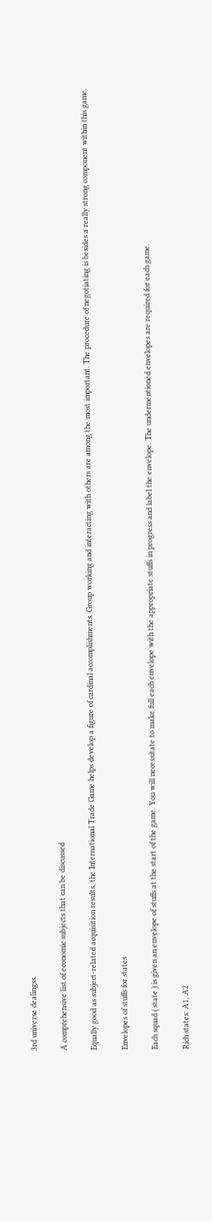3rd universe dealingss.

A comprehensive list of economic subjects that can be discussed

Equally good as subject-related acquisition results, the International Trade Game helps develop a figure of cardinal accomplishments. Group working and interacting with others are among the most important. The procedure of negotiating is besides a really strong component within this game.

Envelopes of stuffs for states

Each squad ( state ) is given an envelope of stuffs at the start of the game. You will necessitate to make full each envelope with the appropriate stuffs in progress and label the envelope. The undermentioned envelopes are required for each game.

Rich states: A1, A2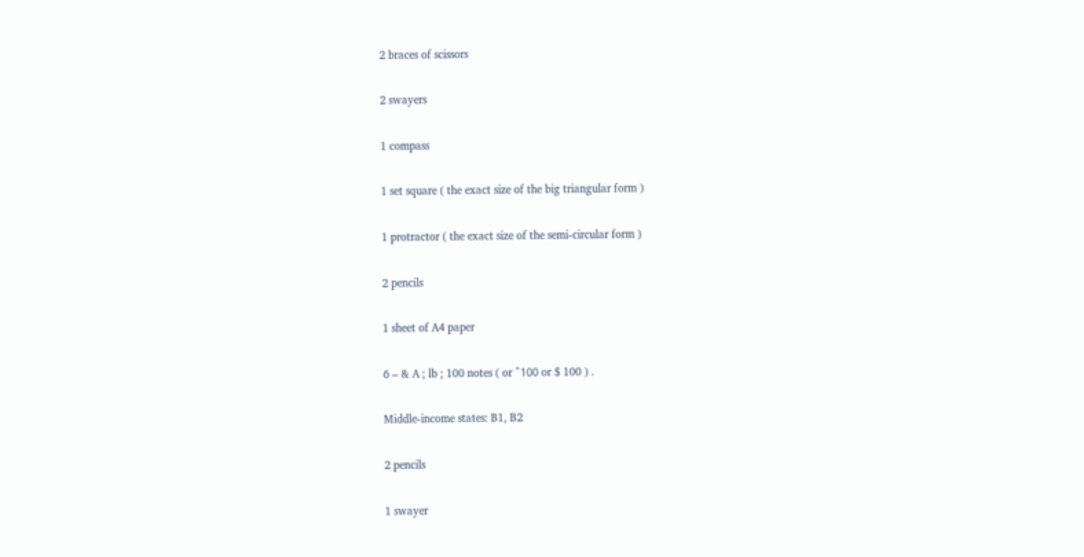2 braces of scissors

2 swayers

1 compass

1 set square ( the exact size of the big triangular form )

1 protractor ( the exact size of the semi-circular form )

2 pencils

1 sheet of A4 paper

6 – & A ; lb ; 100 notes ( or ˆ100 or $ 100 ) .

Middle-income states: B1, B2

2 pencils

1 swayer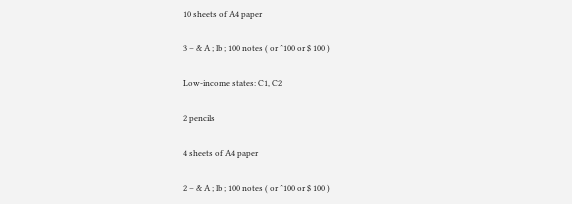10 sheets of A4 paper

3 – & A ; lb ; 100 notes ( or ˆ100 or $ 100 )

Low-income states: C1, C2

2 pencils

4 sheets of A4 paper

2 – & A ; lb ; 100 notes ( or ˆ100 or $ 100 )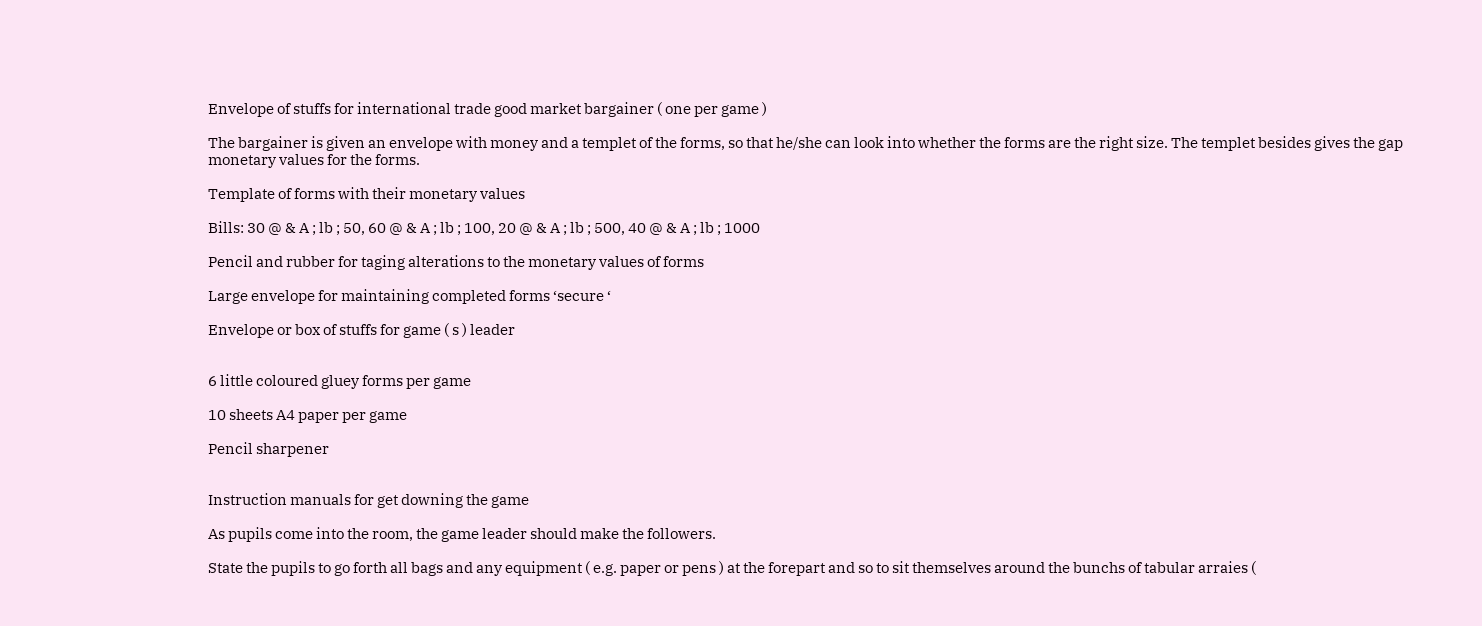Envelope of stuffs for international trade good market bargainer ( one per game )

The bargainer is given an envelope with money and a templet of the forms, so that he/she can look into whether the forms are the right size. The templet besides gives the gap monetary values for the forms.

Template of forms with their monetary values

Bills: 30 @ & A ; lb ; 50, 60 @ & A ; lb ; 100, 20 @ & A ; lb ; 500, 40 @ & A ; lb ; 1000

Pencil and rubber for taging alterations to the monetary values of forms

Large envelope for maintaining completed forms ‘secure ‘

Envelope or box of stuffs for game ( s ) leader


6 little coloured gluey forms per game

10 sheets A4 paper per game

Pencil sharpener


Instruction manuals for get downing the game

As pupils come into the room, the game leader should make the followers.

State the pupils to go forth all bags and any equipment ( e.g. paper or pens ) at the forepart and so to sit themselves around the bunchs of tabular arraies (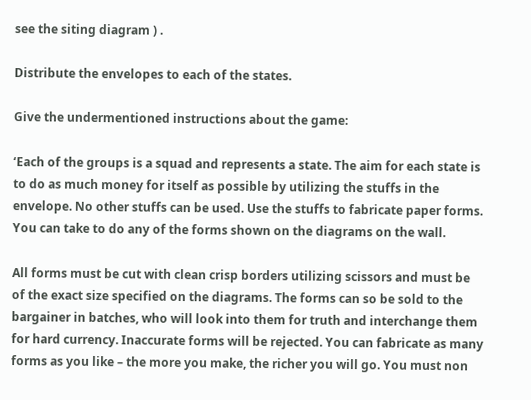see the siting diagram ) .

Distribute the envelopes to each of the states.

Give the undermentioned instructions about the game:

‘Each of the groups is a squad and represents a state. The aim for each state is to do as much money for itself as possible by utilizing the stuffs in the envelope. No other stuffs can be used. Use the stuffs to fabricate paper forms. You can take to do any of the forms shown on the diagrams on the wall.

All forms must be cut with clean crisp borders utilizing scissors and must be of the exact size specified on the diagrams. The forms can so be sold to the bargainer in batches, who will look into them for truth and interchange them for hard currency. Inaccurate forms will be rejected. You can fabricate as many forms as you like – the more you make, the richer you will go. You must non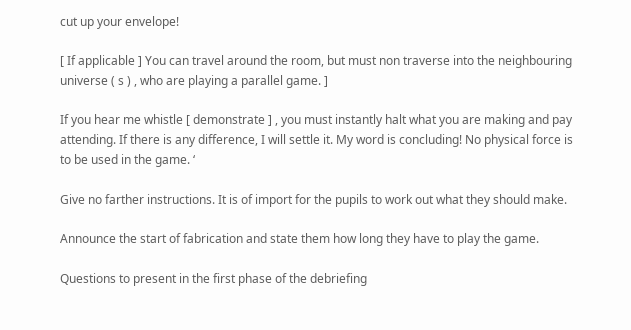cut up your envelope!

[ If applicable ] You can travel around the room, but must non traverse into the neighbouring universe ( s ) , who are playing a parallel game. ]

If you hear me whistle [ demonstrate ] , you must instantly halt what you are making and pay attending. If there is any difference, I will settle it. My word is concluding! No physical force is to be used in the game. ‘

Give no farther instructions. It is of import for the pupils to work out what they should make.

Announce the start of fabrication and state them how long they have to play the game.

Questions to present in the first phase of the debriefing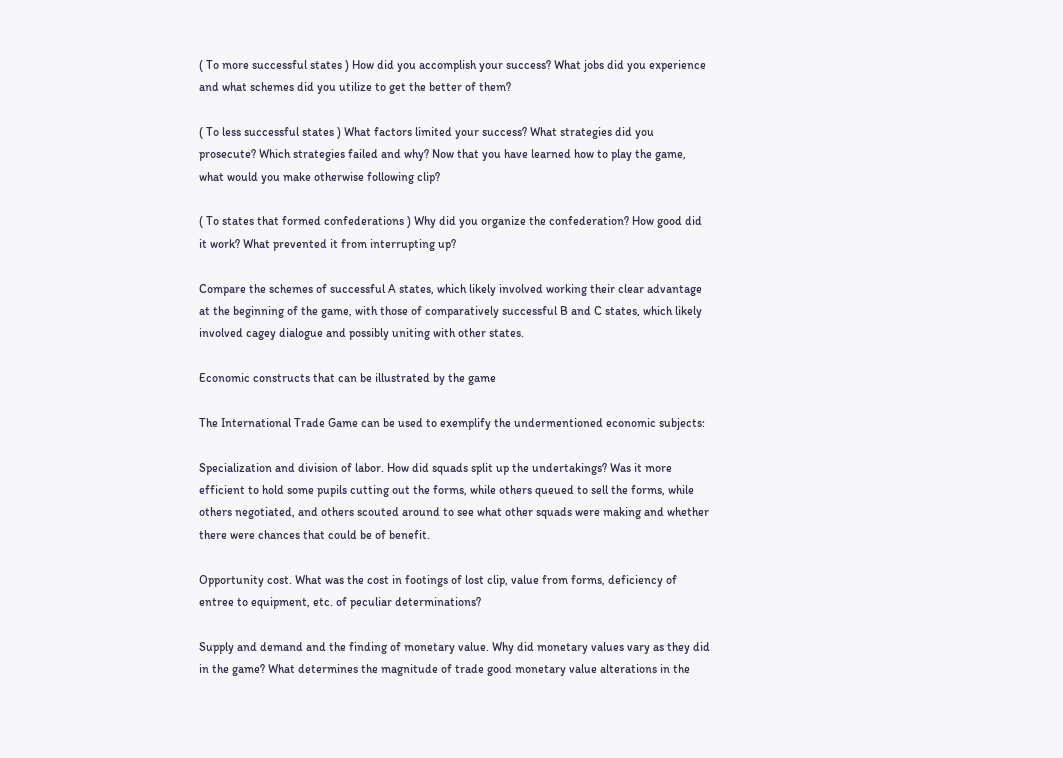( To more successful states ) How did you accomplish your success? What jobs did you experience and what schemes did you utilize to get the better of them?

( To less successful states ) What factors limited your success? What strategies did you prosecute? Which strategies failed and why? Now that you have learned how to play the game, what would you make otherwise following clip?

( To states that formed confederations ) Why did you organize the confederation? How good did it work? What prevented it from interrupting up?

Compare the schemes of successful A states, which likely involved working their clear advantage at the beginning of the game, with those of comparatively successful B and C states, which likely involved cagey dialogue and possibly uniting with other states.

Economic constructs that can be illustrated by the game

The International Trade Game can be used to exemplify the undermentioned economic subjects:

Specialization and division of labor. How did squads split up the undertakings? Was it more efficient to hold some pupils cutting out the forms, while others queued to sell the forms, while others negotiated, and others scouted around to see what other squads were making and whether there were chances that could be of benefit.

Opportunity cost. What was the cost in footings of lost clip, value from forms, deficiency of entree to equipment, etc. of peculiar determinations?

Supply and demand and the finding of monetary value. Why did monetary values vary as they did in the game? What determines the magnitude of trade good monetary value alterations in the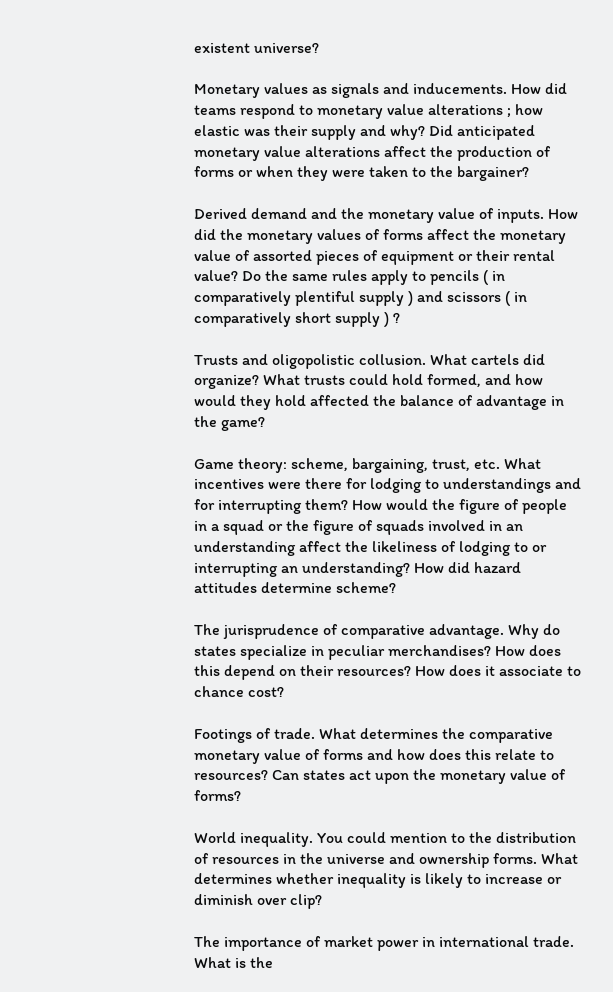existent universe?

Monetary values as signals and inducements. How did teams respond to monetary value alterations ; how elastic was their supply and why? Did anticipated monetary value alterations affect the production of forms or when they were taken to the bargainer?

Derived demand and the monetary value of inputs. How did the monetary values of forms affect the monetary value of assorted pieces of equipment or their rental value? Do the same rules apply to pencils ( in comparatively plentiful supply ) and scissors ( in comparatively short supply ) ?

Trusts and oligopolistic collusion. What cartels did organize? What trusts could hold formed, and how would they hold affected the balance of advantage in the game?

Game theory: scheme, bargaining, trust, etc. What incentives were there for lodging to understandings and for interrupting them? How would the figure of people in a squad or the figure of squads involved in an understanding affect the likeliness of lodging to or interrupting an understanding? How did hazard attitudes determine scheme?

The jurisprudence of comparative advantage. Why do states specialize in peculiar merchandises? How does this depend on their resources? How does it associate to chance cost?

Footings of trade. What determines the comparative monetary value of forms and how does this relate to resources? Can states act upon the monetary value of forms?

World inequality. You could mention to the distribution of resources in the universe and ownership forms. What determines whether inequality is likely to increase or diminish over clip?

The importance of market power in international trade. What is the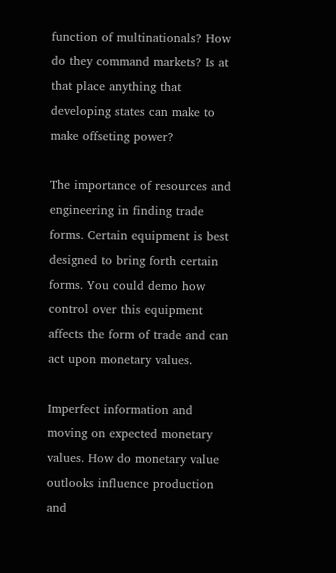function of multinationals? How do they command markets? Is at that place anything that developing states can make to make offseting power?

The importance of resources and engineering in finding trade forms. Certain equipment is best designed to bring forth certain forms. You could demo how control over this equipment affects the form of trade and can act upon monetary values.

Imperfect information and moving on expected monetary values. How do monetary value outlooks influence production and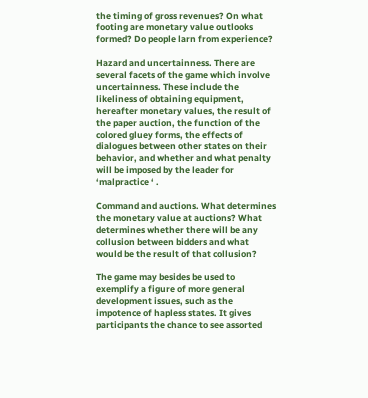the timing of gross revenues? On what footing are monetary value outlooks formed? Do people larn from experience?

Hazard and uncertainness. There are several facets of the game which involve uncertainness. These include the likeliness of obtaining equipment, hereafter monetary values, the result of the paper auction, the function of the colored gluey forms, the effects of dialogues between other states on their behavior, and whether and what penalty will be imposed by the leader for ‘malpractice ‘ .

Command and auctions. What determines the monetary value at auctions? What determines whether there will be any collusion between bidders and what would be the result of that collusion?

The game may besides be used to exemplify a figure of more general development issues, such as the impotence of hapless states. It gives participants the chance to see assorted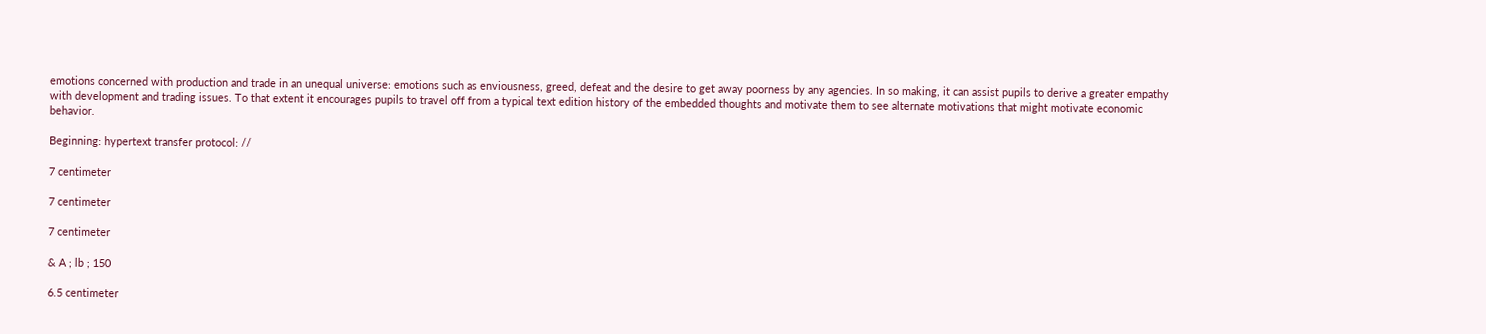emotions concerned with production and trade in an unequal universe: emotions such as enviousness, greed, defeat and the desire to get away poorness by any agencies. In so making, it can assist pupils to derive a greater empathy with development and trading issues. To that extent it encourages pupils to travel off from a typical text edition history of the embedded thoughts and motivate them to see alternate motivations that might motivate economic behavior.

Beginning: hypertext transfer protocol: //

7 centimeter

7 centimeter

7 centimeter

& A ; lb ; 150

6.5 centimeter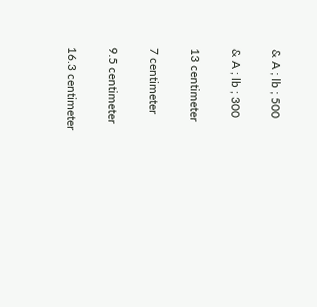& A ; lb ; 500

& A ; lb ; 300

13 centimeter

7 centimeter

9.5 centimeter

16.3 centimeter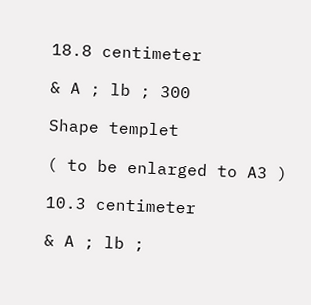18.8 centimeter

& A ; lb ; 300

Shape templet

( to be enlarged to A3 )

10.3 centimeter

& A ; lb ;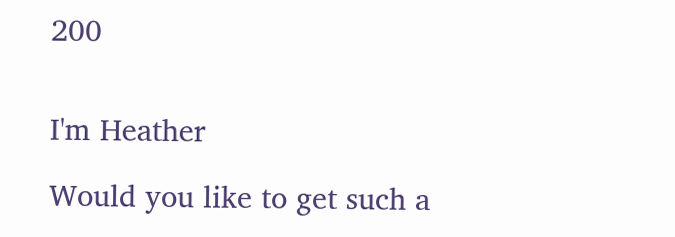200


I'm Heather

Would you like to get such a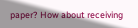paper? How about receiving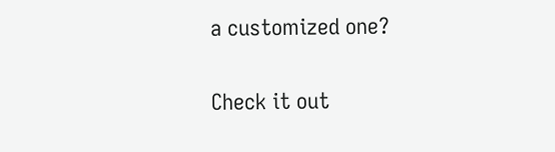a customized one?

Check it out